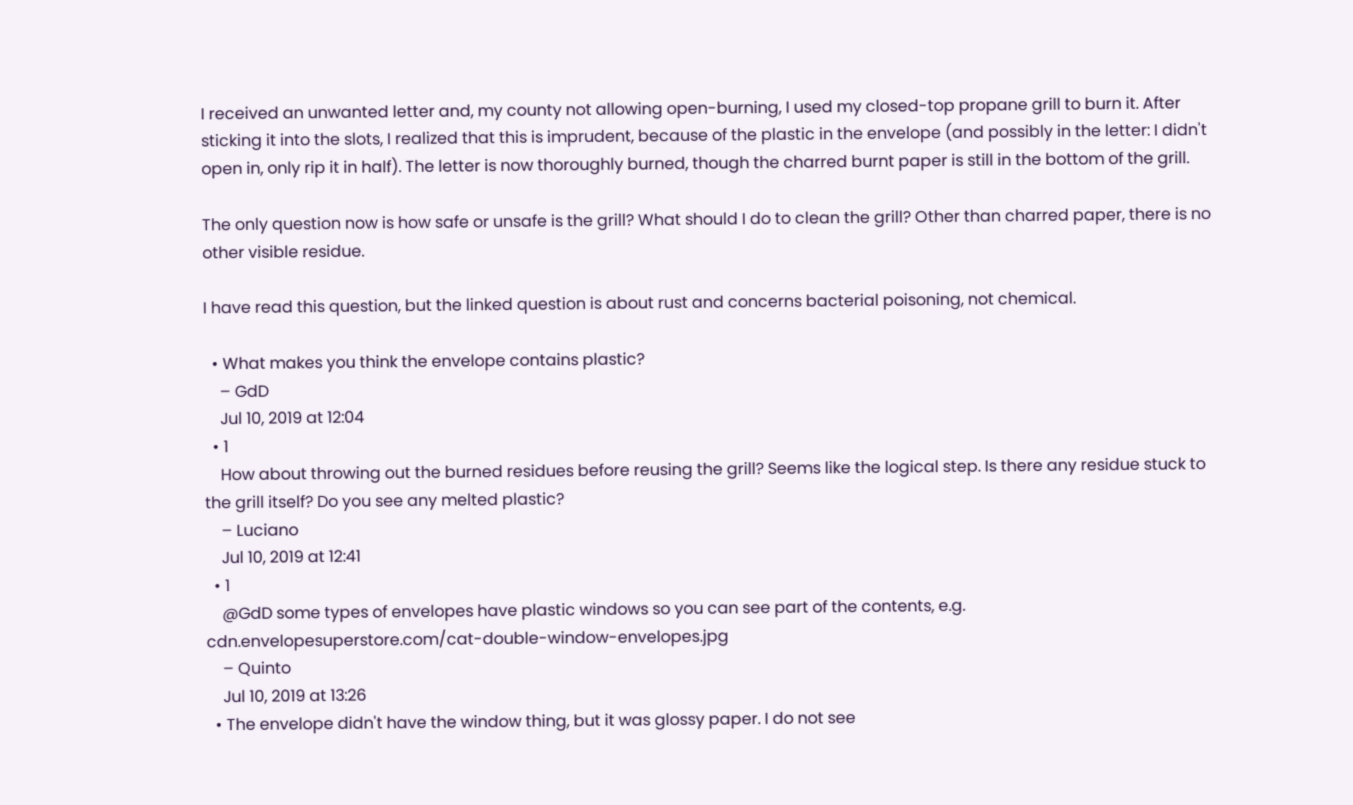I received an unwanted letter and, my county not allowing open-burning, I used my closed-top propane grill to burn it. After sticking it into the slots, I realized that this is imprudent, because of the plastic in the envelope (and possibly in the letter: I didn't open in, only rip it in half). The letter is now thoroughly burned, though the charred burnt paper is still in the bottom of the grill.

The only question now is how safe or unsafe is the grill? What should I do to clean the grill? Other than charred paper, there is no other visible residue.

I have read this question, but the linked question is about rust and concerns bacterial poisoning, not chemical.

  • What makes you think the envelope contains plastic?
    – GdD
    Jul 10, 2019 at 12:04
  • 1
    How about throwing out the burned residues before reusing the grill? Seems like the logical step. Is there any residue stuck to the grill itself? Do you see any melted plastic?
    – Luciano
    Jul 10, 2019 at 12:41
  • 1
    @GdD some types of envelopes have plastic windows so you can see part of the contents, e.g. cdn.envelopesuperstore.com/cat-double-window-envelopes.jpg
    – Quinto
    Jul 10, 2019 at 13:26
  • The envelope didn't have the window thing, but it was glossy paper. I do not see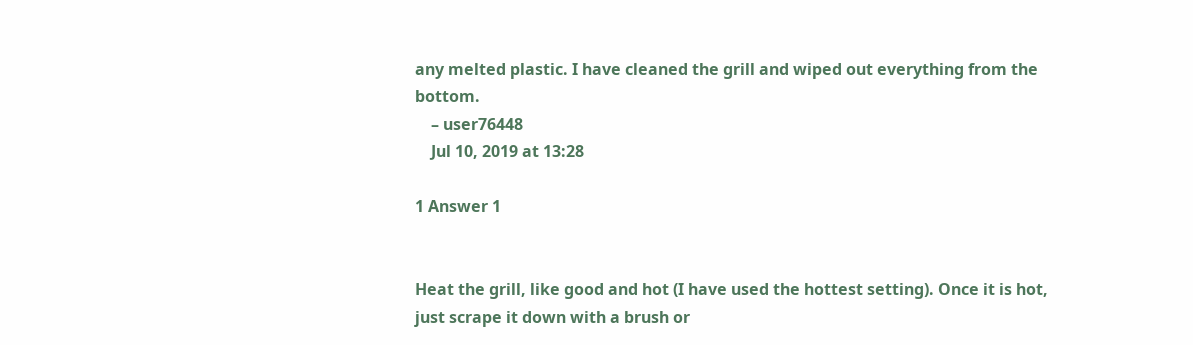any melted plastic. I have cleaned the grill and wiped out everything from the bottom.
    – user76448
    Jul 10, 2019 at 13:28

1 Answer 1


Heat the grill, like good and hot (I have used the hottest setting). Once it is hot, just scrape it down with a brush or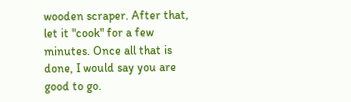wooden scraper. After that, let it "cook" for a few minutes. Once all that is done, I would say you are good to go.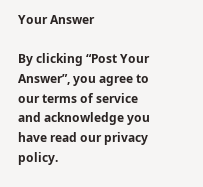Your Answer

By clicking “Post Your Answer”, you agree to our terms of service and acknowledge you have read our privacy policy.